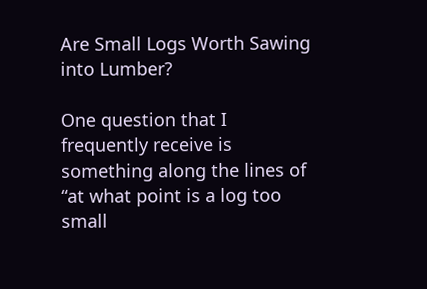Are Small Logs Worth Sawing into Lumber?

One question that I frequently receive is something along the lines of “at what point is a log too small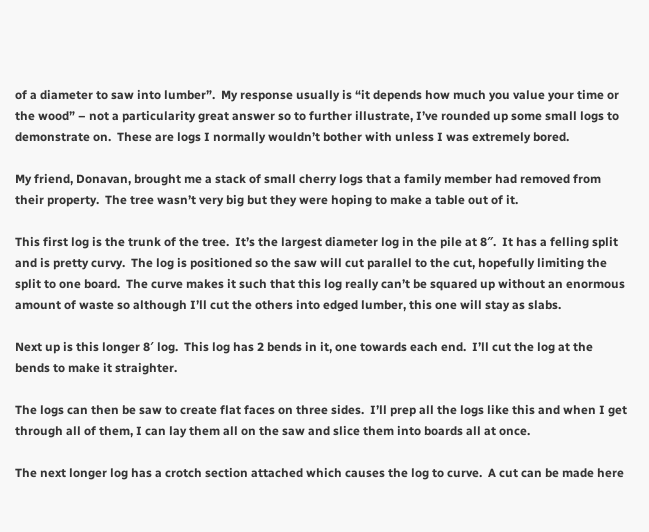of a diameter to saw into lumber”.  My response usually is “it depends how much you value your time or the wood” – not a particularity great answer so to further illustrate, I’ve rounded up some small logs to demonstrate on.  These are logs I normally wouldn’t bother with unless I was extremely bored.

My friend, Donavan, brought me a stack of small cherry logs that a family member had removed from their property.  The tree wasn’t very big but they were hoping to make a table out of it.

This first log is the trunk of the tree.  It’s the largest diameter log in the pile at 8″.  It has a felling split and is pretty curvy.  The log is positioned so the saw will cut parallel to the cut, hopefully limiting the split to one board.  The curve makes it such that this log really can’t be squared up without an enormous amount of waste so although I’ll cut the others into edged lumber, this one will stay as slabs.

Next up is this longer 8′ log.  This log has 2 bends in it, one towards each end.  I’ll cut the log at the bends to make it straighter.

The logs can then be saw to create flat faces on three sides.  I’ll prep all the logs like this and when I get through all of them, I can lay them all on the saw and slice them into boards all at once.

The next longer log has a crotch section attached which causes the log to curve.  A cut can be made here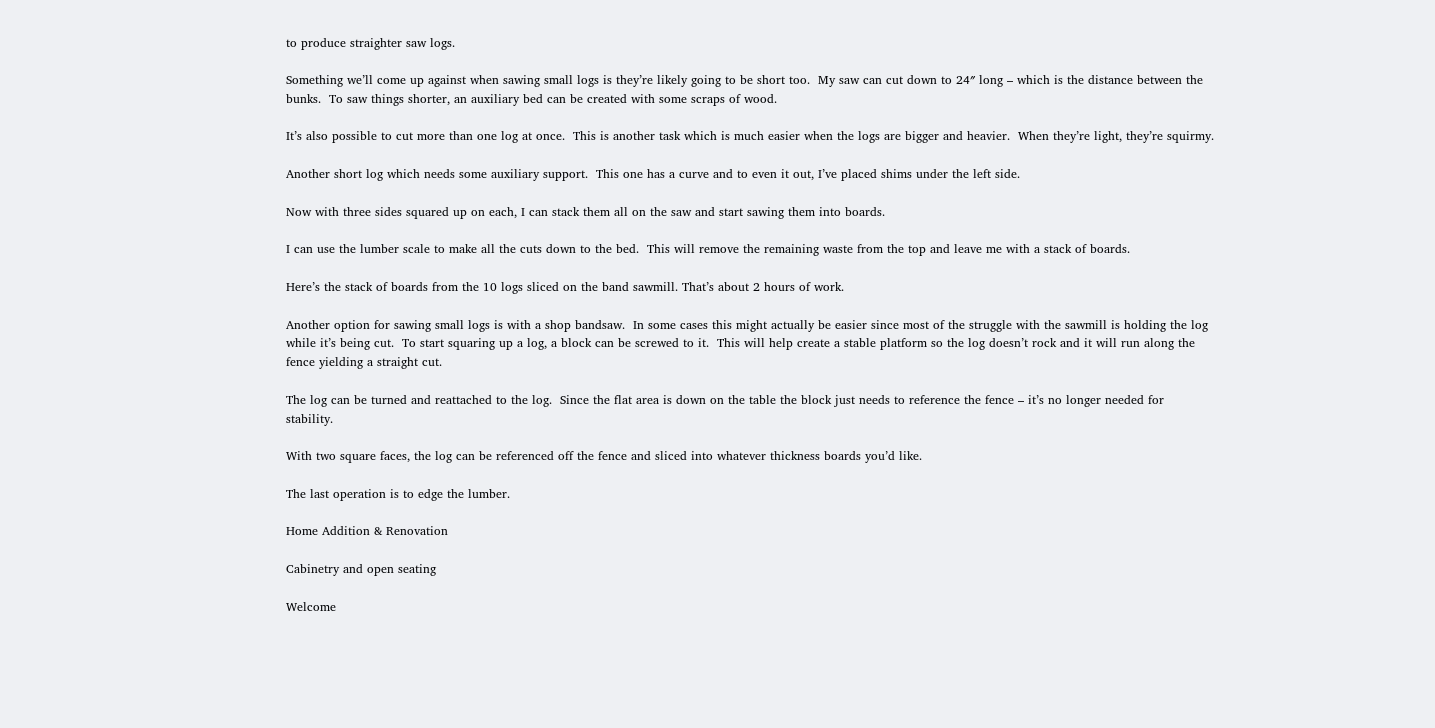to produce straighter saw logs.

Something we’ll come up against when sawing small logs is they’re likely going to be short too.  My saw can cut down to 24″ long – which is the distance between the bunks.  To saw things shorter, an auxiliary bed can be created with some scraps of wood.

It’s also possible to cut more than one log at once.  This is another task which is much easier when the logs are bigger and heavier.  When they’re light, they’re squirmy.

Another short log which needs some auxiliary support.  This one has a curve and to even it out, I’ve placed shims under the left side.

Now with three sides squared up on each, I can stack them all on the saw and start sawing them into boards.

I can use the lumber scale to make all the cuts down to the bed.  This will remove the remaining waste from the top and leave me with a stack of boards.

Here’s the stack of boards from the 10 logs sliced on the band sawmill. That’s about 2 hours of work.

Another option for sawing small logs is with a shop bandsaw.  In some cases this might actually be easier since most of the struggle with the sawmill is holding the log while it’s being cut.  To start squaring up a log, a block can be screwed to it.  This will help create a stable platform so the log doesn’t rock and it will run along the fence yielding a straight cut.

The log can be turned and reattached to the log.  Since the flat area is down on the table the block just needs to reference the fence – it’s no longer needed for stability.

With two square faces, the log can be referenced off the fence and sliced into whatever thickness boards you’d like.

The last operation is to edge the lumber.

Home Addition & Renovation

Cabinetry and open seating

Welcome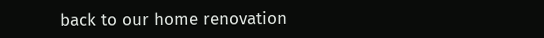back to our home renovation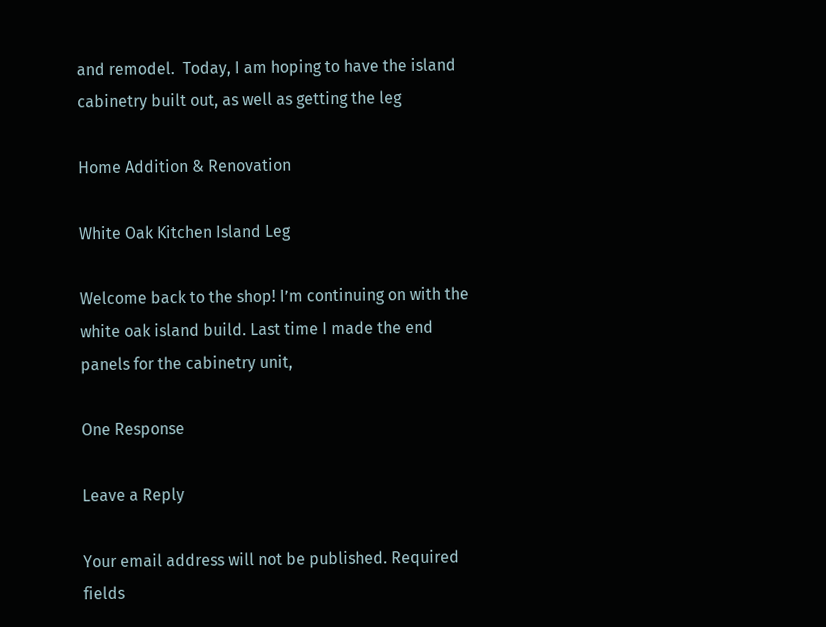and remodel.  Today, I am hoping to have the island cabinetry built out, as well as getting the leg

Home Addition & Renovation

White Oak Kitchen Island Leg

Welcome back to the shop! I’m continuing on with the white oak island build. Last time I made the end panels for the cabinetry unit,

One Response

Leave a Reply

Your email address will not be published. Required fields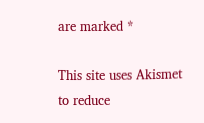are marked *

This site uses Akismet to reduce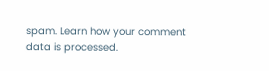spam. Learn how your comment data is processed.